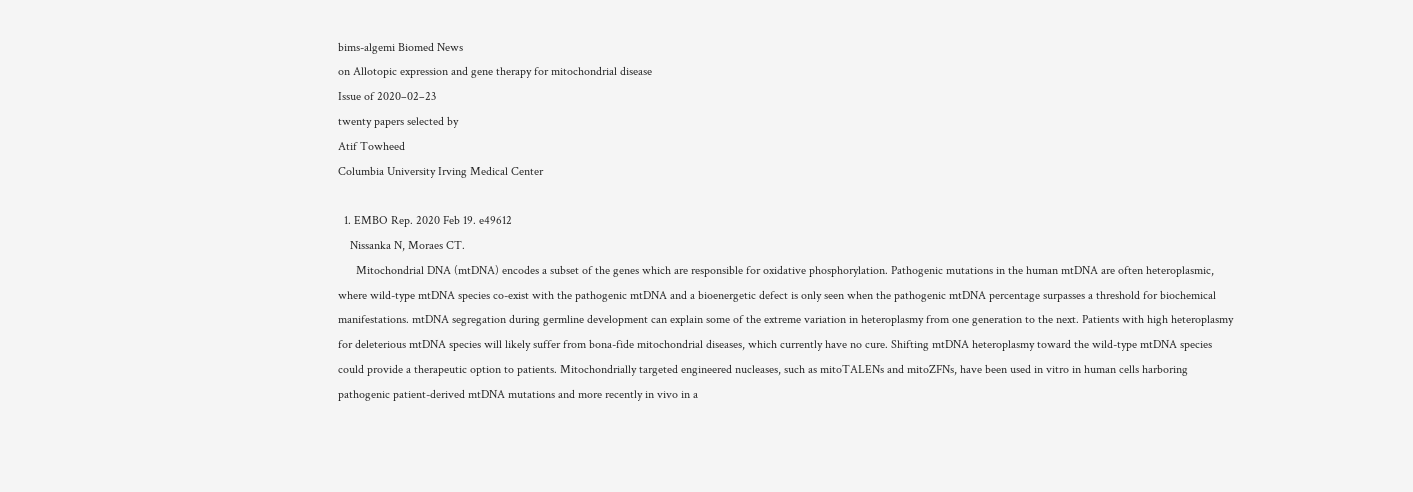bims-algemi Biomed News
on Allotopic expression and gene therapy for mitochondrial disease
Issue of 2020‒02‒23
twenty papers selected by
Atif Towheed
Columbia University Irving Medical Center

  1. EMBO Rep. 2020 Feb 19. e49612
    Nissanka N, Moraes CT.
      Mitochondrial DNA (mtDNA) encodes a subset of the genes which are responsible for oxidative phosphorylation. Pathogenic mutations in the human mtDNA are often heteroplasmic, where wild-type mtDNA species co-exist with the pathogenic mtDNA and a bioenergetic defect is only seen when the pathogenic mtDNA percentage surpasses a threshold for biochemical manifestations. mtDNA segregation during germline development can explain some of the extreme variation in heteroplasmy from one generation to the next. Patients with high heteroplasmy for deleterious mtDNA species will likely suffer from bona-fide mitochondrial diseases, which currently have no cure. Shifting mtDNA heteroplasmy toward the wild-type mtDNA species could provide a therapeutic option to patients. Mitochondrially targeted engineered nucleases, such as mitoTALENs and mitoZFNs, have been used in vitro in human cells harboring pathogenic patient-derived mtDNA mutations and more recently in vivo in a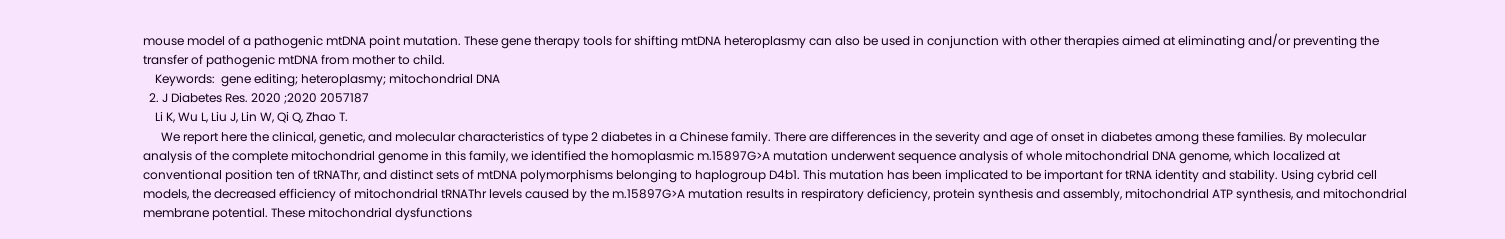mouse model of a pathogenic mtDNA point mutation. These gene therapy tools for shifting mtDNA heteroplasmy can also be used in conjunction with other therapies aimed at eliminating and/or preventing the transfer of pathogenic mtDNA from mother to child.
    Keywords:  gene editing; heteroplasmy; mitochondrial DNA
  2. J Diabetes Res. 2020 ;2020 2057187
    Li K, Wu L, Liu J, Lin W, Qi Q, Zhao T.
      We report here the clinical, genetic, and molecular characteristics of type 2 diabetes in a Chinese family. There are differences in the severity and age of onset in diabetes among these families. By molecular analysis of the complete mitochondrial genome in this family, we identified the homoplasmic m.15897G>A mutation underwent sequence analysis of whole mitochondrial DNA genome, which localized at conventional position ten of tRNAThr, and distinct sets of mtDNA polymorphisms belonging to haplogroup D4b1. This mutation has been implicated to be important for tRNA identity and stability. Using cybrid cell models, the decreased efficiency of mitochondrial tRNAThr levels caused by the m.15897G>A mutation results in respiratory deficiency, protein synthesis and assembly, mitochondrial ATP synthesis, and mitochondrial membrane potential. These mitochondrial dysfunctions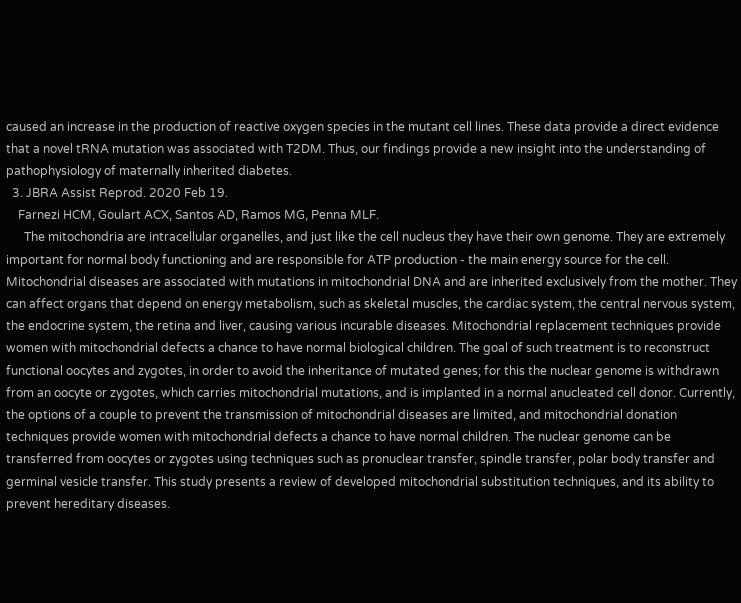caused an increase in the production of reactive oxygen species in the mutant cell lines. These data provide a direct evidence that a novel tRNA mutation was associated with T2DM. Thus, our findings provide a new insight into the understanding of pathophysiology of maternally inherited diabetes.
  3. JBRA Assist Reprod. 2020 Feb 19.
    Farnezi HCM, Goulart ACX, Santos AD, Ramos MG, Penna MLF.
      The mitochondria are intracellular organelles, and just like the cell nucleus they have their own genome. They are extremely important for normal body functioning and are responsible for ATP production - the main energy source for the cell. Mitochondrial diseases are associated with mutations in mitochondrial DNA and are inherited exclusively from the mother. They can affect organs that depend on energy metabolism, such as skeletal muscles, the cardiac system, the central nervous system, the endocrine system, the retina and liver, causing various incurable diseases. Mitochondrial replacement techniques provide women with mitochondrial defects a chance to have normal biological children. The goal of such treatment is to reconstruct functional oocytes and zygotes, in order to avoid the inheritance of mutated genes; for this the nuclear genome is withdrawn from an oocyte or zygotes, which carries mitochondrial mutations, and is implanted in a normal anucleated cell donor. Currently, the options of a couple to prevent the transmission of mitochondrial diseases are limited, and mitochondrial donation techniques provide women with mitochondrial defects a chance to have normal children. The nuclear genome can be transferred from oocytes or zygotes using techniques such as pronuclear transfer, spindle transfer, polar body transfer and germinal vesicle transfer. This study presents a review of developed mitochondrial substitution techniques, and its ability to prevent hereditary diseases.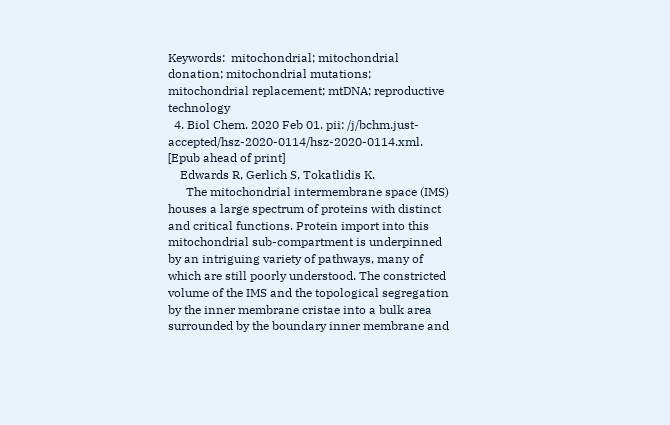Keywords:  mitochondrial; mitochondrial donation; mitochondrial mutations; mitochondrial replacement; mtDNA; reproductive technology
  4. Biol Chem. 2020 Feb 01. pii: /j/bchm.just-accepted/hsz-2020-0114/hsz-2020-0114.xml. [Epub ahead of print]
    Edwards R, Gerlich S, Tokatlidis K.
      The mitochondrial intermembrane space (IMS) houses a large spectrum of proteins with distinct and critical functions. Protein import into this mitochondrial sub-compartment is underpinned by an intriguing variety of pathways, many of which are still poorly understood. The constricted volume of the IMS and the topological segregation by the inner membrane cristae into a bulk area surrounded by the boundary inner membrane and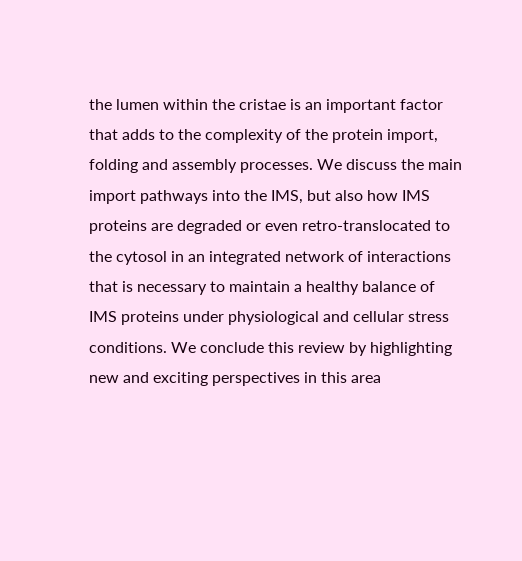the lumen within the cristae is an important factor that adds to the complexity of the protein import, folding and assembly processes. We discuss the main import pathways into the IMS, but also how IMS proteins are degraded or even retro-translocated to the cytosol in an integrated network of interactions that is necessary to maintain a healthy balance of IMS proteins under physiological and cellular stress conditions. We conclude this review by highlighting new and exciting perspectives in this area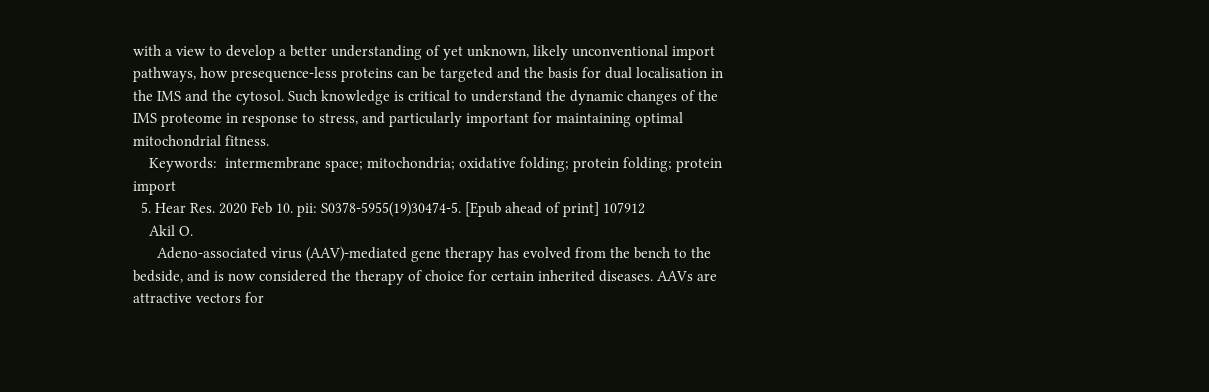with a view to develop a better understanding of yet unknown, likely unconventional import pathways, how presequence-less proteins can be targeted and the basis for dual localisation in the IMS and the cytosol. Such knowledge is critical to understand the dynamic changes of the IMS proteome in response to stress, and particularly important for maintaining optimal mitochondrial fitness.
    Keywords:  intermembrane space; mitochondria; oxidative folding; protein folding; protein import
  5. Hear Res. 2020 Feb 10. pii: S0378-5955(19)30474-5. [Epub ahead of print] 107912
    Akil O.
      Adeno-associated virus (AAV)-mediated gene therapy has evolved from the bench to the bedside, and is now considered the therapy of choice for certain inherited diseases. AAVs are attractive vectors for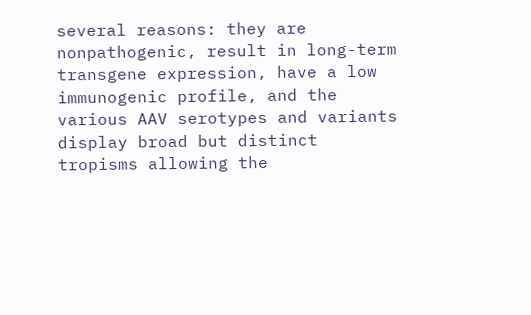several reasons: they are nonpathogenic, result in long-term transgene expression, have a low immunogenic profile, and the various AAV serotypes and variants display broad but distinct tropisms allowing the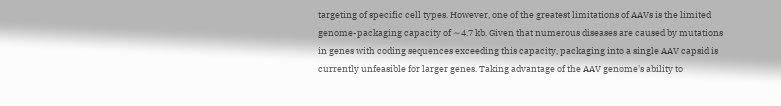targeting of specific cell types. However, one of the greatest limitations of AAVs is the limited genome-packaging capacity of ∼4.7 kb. Given that numerous diseases are caused by mutations in genes with coding sequences exceeding this capacity, packaging into a single AAV capsid is currently unfeasible for larger genes. Taking advantage of the AAV genome's ability to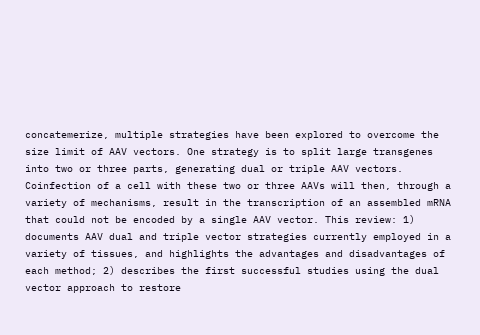concatemerize, multiple strategies have been explored to overcome the size limit of AAV vectors. One strategy is to split large transgenes into two or three parts, generating dual or triple AAV vectors. Coinfection of a cell with these two or three AAVs will then, through a variety of mechanisms, result in the transcription of an assembled mRNA that could not be encoded by a single AAV vector. This review: 1) documents AAV dual and triple vector strategies currently employed in a variety of tissues, and highlights the advantages and disadvantages of each method; 2) describes the first successful studies using the dual vector approach to restore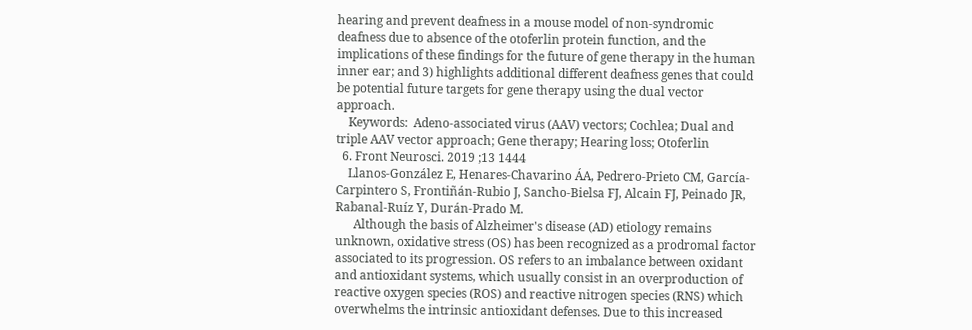hearing and prevent deafness in a mouse model of non-syndromic deafness due to absence of the otoferlin protein function, and the implications of these findings for the future of gene therapy in the human inner ear; and 3) highlights additional different deafness genes that could be potential future targets for gene therapy using the dual vector approach.
    Keywords:  Adeno-associated virus (AAV) vectors; Cochlea; Dual and triple AAV vector approach; Gene therapy; Hearing loss; Otoferlin
  6. Front Neurosci. 2019 ;13 1444
    Llanos-González E, Henares-Chavarino ÁA, Pedrero-Prieto CM, García-Carpintero S, Frontiñán-Rubio J, Sancho-Bielsa FJ, Alcain FJ, Peinado JR, Rabanal-Ruíz Y, Durán-Prado M.
      Although the basis of Alzheimer's disease (AD) etiology remains unknown, oxidative stress (OS) has been recognized as a prodromal factor associated to its progression. OS refers to an imbalance between oxidant and antioxidant systems, which usually consist in an overproduction of reactive oxygen species (ROS) and reactive nitrogen species (RNS) which overwhelms the intrinsic antioxidant defenses. Due to this increased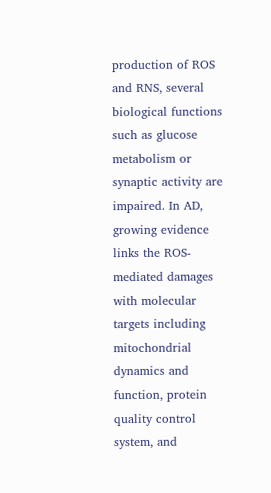production of ROS and RNS, several biological functions such as glucose metabolism or synaptic activity are impaired. In AD, growing evidence links the ROS-mediated damages with molecular targets including mitochondrial dynamics and function, protein quality control system, and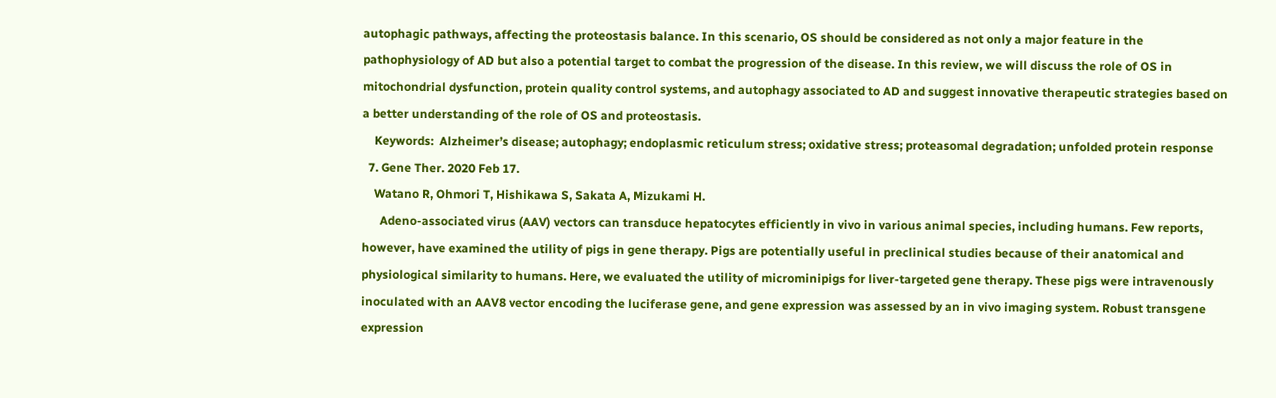autophagic pathways, affecting the proteostasis balance. In this scenario, OS should be considered as not only a major feature in the pathophysiology of AD but also a potential target to combat the progression of the disease. In this review, we will discuss the role of OS in mitochondrial dysfunction, protein quality control systems, and autophagy associated to AD and suggest innovative therapeutic strategies based on a better understanding of the role of OS and proteostasis.
    Keywords:  Alzheimer’s disease; autophagy; endoplasmic reticulum stress; oxidative stress; proteasomal degradation; unfolded protein response
  7. Gene Ther. 2020 Feb 17.
    Watano R, Ohmori T, Hishikawa S, Sakata A, Mizukami H.
      Adeno-associated virus (AAV) vectors can transduce hepatocytes efficiently in vivo in various animal species, including humans. Few reports, however, have examined the utility of pigs in gene therapy. Pigs are potentially useful in preclinical studies because of their anatomical and physiological similarity to humans. Here, we evaluated the utility of microminipigs for liver-targeted gene therapy. These pigs were intravenously inoculated with an AAV8 vector encoding the luciferase gene, and gene expression was assessed by an in vivo imaging system. Robust transgene expression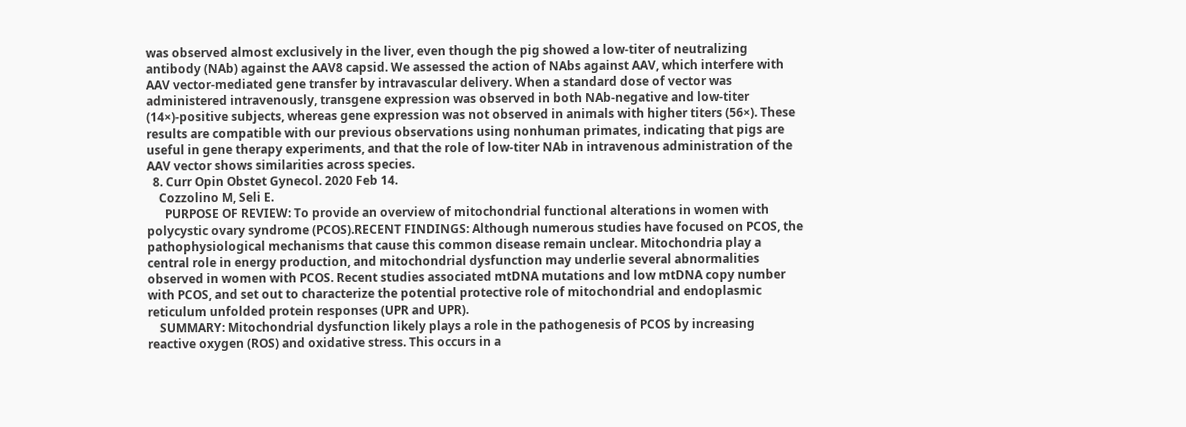was observed almost exclusively in the liver, even though the pig showed a low-titer of neutralizing antibody (NAb) against the AAV8 capsid. We assessed the action of NAbs against AAV, which interfere with AAV vector-mediated gene transfer by intravascular delivery. When a standard dose of vector was administered intravenously, transgene expression was observed in both NAb-negative and low-titer (14×)-positive subjects, whereas gene expression was not observed in animals with higher titers (56×). These results are compatible with our previous observations using nonhuman primates, indicating that pigs are useful in gene therapy experiments, and that the role of low-titer NAb in intravenous administration of the AAV vector shows similarities across species.
  8. Curr Opin Obstet Gynecol. 2020 Feb 14.
    Cozzolino M, Seli E.
      PURPOSE OF REVIEW: To provide an overview of mitochondrial functional alterations in women with polycystic ovary syndrome (PCOS).RECENT FINDINGS: Although numerous studies have focused on PCOS, the pathophysiological mechanisms that cause this common disease remain unclear. Mitochondria play a central role in energy production, and mitochondrial dysfunction may underlie several abnormalities observed in women with PCOS. Recent studies associated mtDNA mutations and low mtDNA copy number with PCOS, and set out to characterize the potential protective role of mitochondrial and endoplasmic reticulum unfolded protein responses (UPR and UPR).
    SUMMARY: Mitochondrial dysfunction likely plays a role in the pathogenesis of PCOS by increasing reactive oxygen (ROS) and oxidative stress. This occurs in a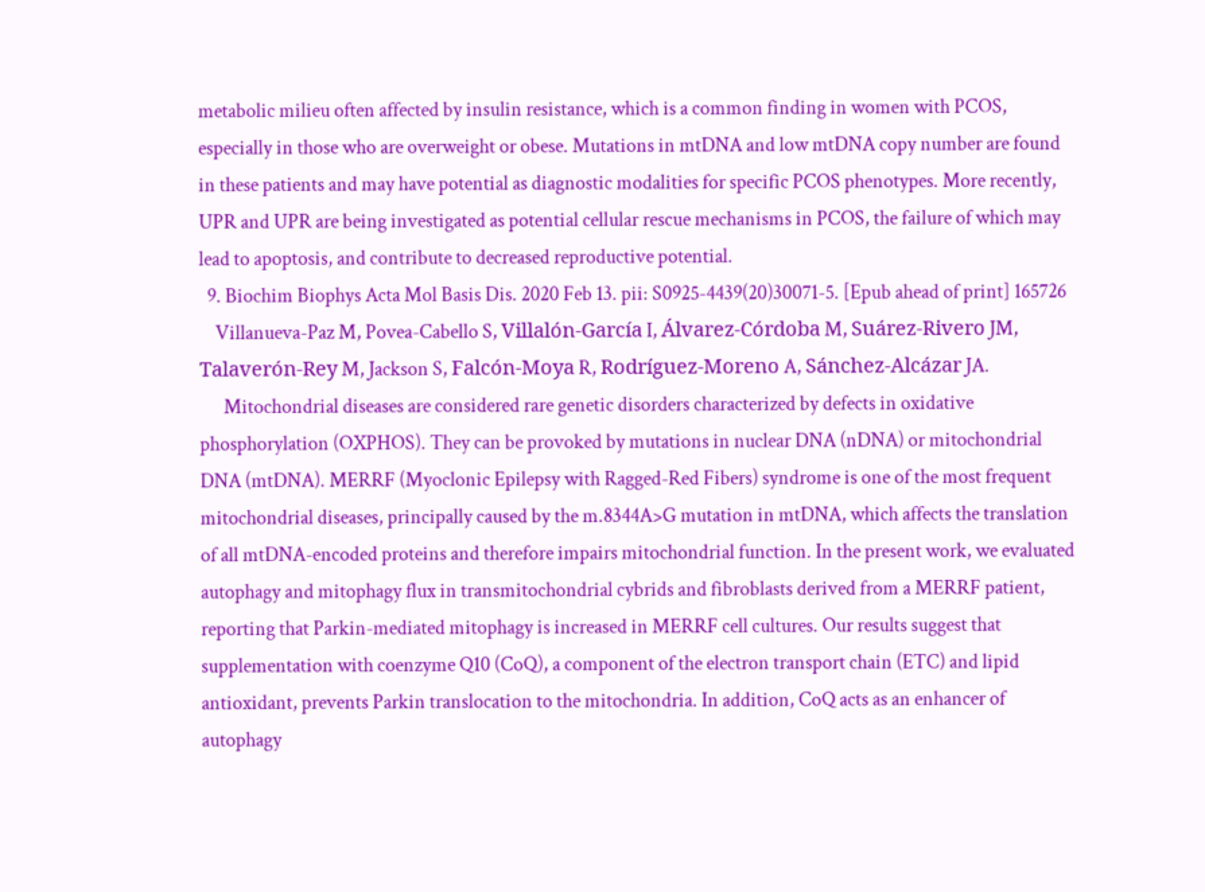metabolic milieu often affected by insulin resistance, which is a common finding in women with PCOS, especially in those who are overweight or obese. Mutations in mtDNA and low mtDNA copy number are found in these patients and may have potential as diagnostic modalities for specific PCOS phenotypes. More recently, UPR and UPR are being investigated as potential cellular rescue mechanisms in PCOS, the failure of which may lead to apoptosis, and contribute to decreased reproductive potential.
  9. Biochim Biophys Acta Mol Basis Dis. 2020 Feb 13. pii: S0925-4439(20)30071-5. [Epub ahead of print] 165726
    Villanueva-Paz M, Povea-Cabello S, Villalón-García I, Álvarez-Córdoba M, Suárez-Rivero JM, Talaverón-Rey M, Jackson S, Falcón-Moya R, Rodríguez-Moreno A, Sánchez-Alcázar JA.
      Mitochondrial diseases are considered rare genetic disorders characterized by defects in oxidative phosphorylation (OXPHOS). They can be provoked by mutations in nuclear DNA (nDNA) or mitochondrial DNA (mtDNA). MERRF (Myoclonic Epilepsy with Ragged-Red Fibers) syndrome is one of the most frequent mitochondrial diseases, principally caused by the m.8344A>G mutation in mtDNA, which affects the translation of all mtDNA-encoded proteins and therefore impairs mitochondrial function. In the present work, we evaluated autophagy and mitophagy flux in transmitochondrial cybrids and fibroblasts derived from a MERRF patient, reporting that Parkin-mediated mitophagy is increased in MERRF cell cultures. Our results suggest that supplementation with coenzyme Q10 (CoQ), a component of the electron transport chain (ETC) and lipid antioxidant, prevents Parkin translocation to the mitochondria. In addition, CoQ acts as an enhancer of autophagy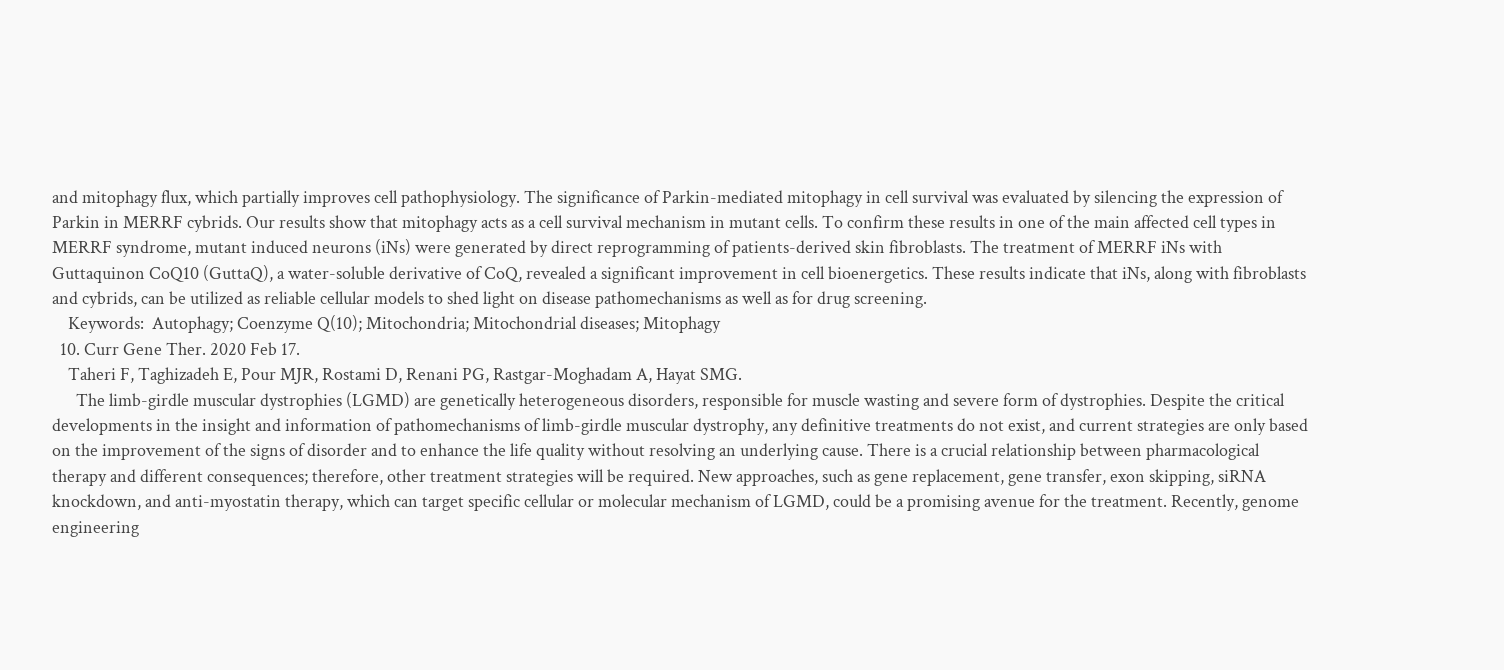and mitophagy flux, which partially improves cell pathophysiology. The significance of Parkin-mediated mitophagy in cell survival was evaluated by silencing the expression of Parkin in MERRF cybrids. Our results show that mitophagy acts as a cell survival mechanism in mutant cells. To confirm these results in one of the main affected cell types in MERRF syndrome, mutant induced neurons (iNs) were generated by direct reprogramming of patients-derived skin fibroblasts. The treatment of MERRF iNs with Guttaquinon CoQ10 (GuttaQ), a water-soluble derivative of CoQ, revealed a significant improvement in cell bioenergetics. These results indicate that iNs, along with fibroblasts and cybrids, can be utilized as reliable cellular models to shed light on disease pathomechanisms as well as for drug screening.
    Keywords:  Autophagy; Coenzyme Q(10); Mitochondria; Mitochondrial diseases; Mitophagy
  10. Curr Gene Ther. 2020 Feb 17.
    Taheri F, Taghizadeh E, Pour MJR, Rostami D, Renani PG, Rastgar-Moghadam A, Hayat SMG.
      The limb-girdle muscular dystrophies (LGMD) are genetically heterogeneous disorders, responsible for muscle wasting and severe form of dystrophies. Despite the critical developments in the insight and information of pathomechanisms of limb-girdle muscular dystrophy, any definitive treatments do not exist, and current strategies are only based on the improvement of the signs of disorder and to enhance the life quality without resolving an underlying cause. There is a crucial relationship between pharmacological therapy and different consequences; therefore, other treatment strategies will be required. New approaches, such as gene replacement, gene transfer, exon skipping, siRNA knockdown, and anti-myostatin therapy, which can target specific cellular or molecular mechanism of LGMD, could be a promising avenue for the treatment. Recently, genome engineering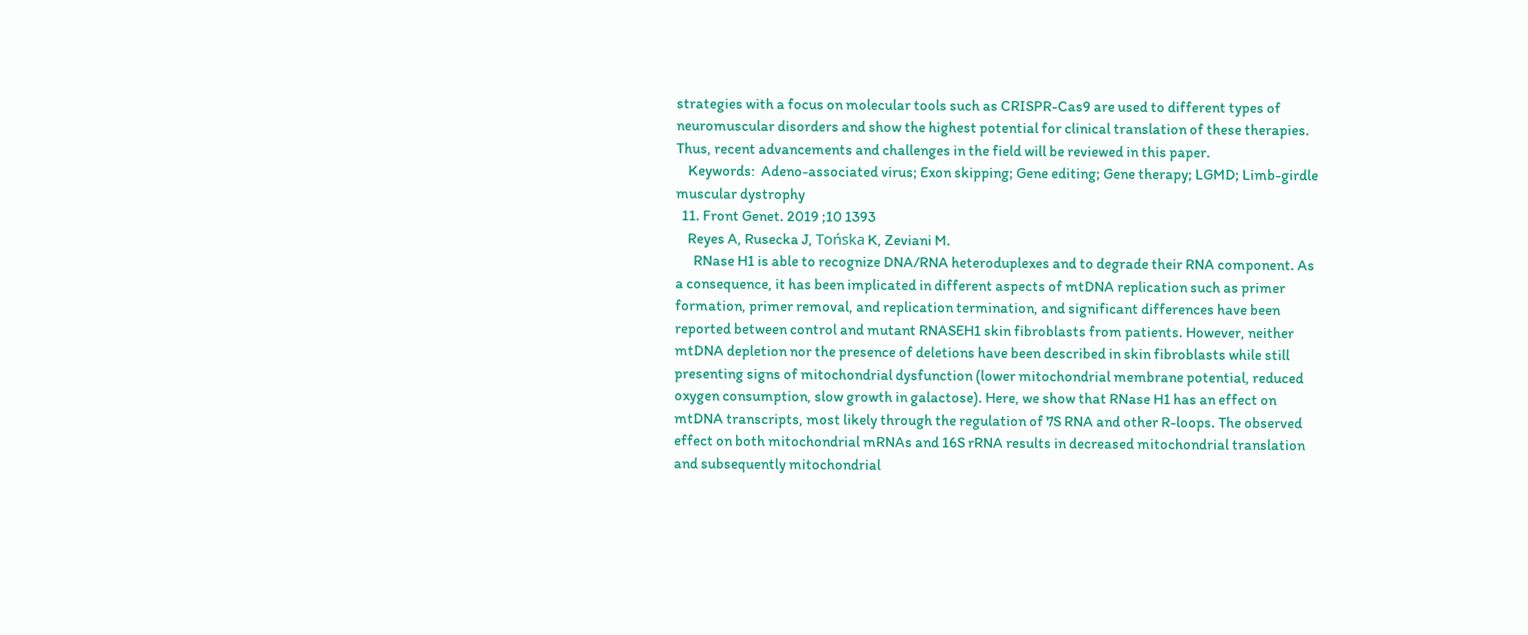strategies with a focus on molecular tools such as CRISPR-Cas9 are used to different types of neuromuscular disorders and show the highest potential for clinical translation of these therapies. Thus, recent advancements and challenges in the field will be reviewed in this paper.
    Keywords:  Adeno-associated virus; Exon skipping; Gene editing; Gene therapy; LGMD; Limb-girdle muscular dystrophy
  11. Front Genet. 2019 ;10 1393
    Reyes A, Rusecka J, Tońska K, Zeviani M.
      RNase H1 is able to recognize DNA/RNA heteroduplexes and to degrade their RNA component. As a consequence, it has been implicated in different aspects of mtDNA replication such as primer formation, primer removal, and replication termination, and significant differences have been reported between control and mutant RNASEH1 skin fibroblasts from patients. However, neither mtDNA depletion nor the presence of deletions have been described in skin fibroblasts while still presenting signs of mitochondrial dysfunction (lower mitochondrial membrane potential, reduced oxygen consumption, slow growth in galactose). Here, we show that RNase H1 has an effect on mtDNA transcripts, most likely through the regulation of 7S RNA and other R-loops. The observed effect on both mitochondrial mRNAs and 16S rRNA results in decreased mitochondrial translation and subsequently mitochondrial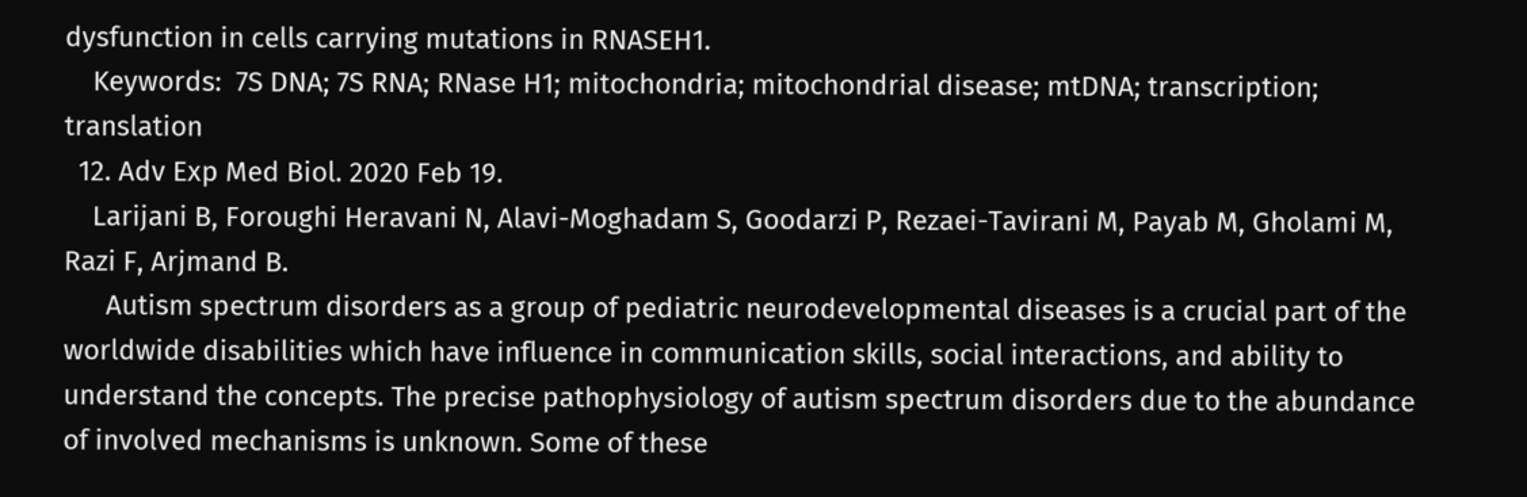dysfunction in cells carrying mutations in RNASEH1.
    Keywords:  7S DNA; 7S RNA; RNase H1; mitochondria; mitochondrial disease; mtDNA; transcription; translation
  12. Adv Exp Med Biol. 2020 Feb 19.
    Larijani B, Foroughi Heravani N, Alavi-Moghadam S, Goodarzi P, Rezaei-Tavirani M, Payab M, Gholami M, Razi F, Arjmand B.
      Autism spectrum disorders as a group of pediatric neurodevelopmental diseases is a crucial part of the worldwide disabilities which have influence in communication skills, social interactions, and ability to understand the concepts. The precise pathophysiology of autism spectrum disorders due to the abundance of involved mechanisms is unknown. Some of these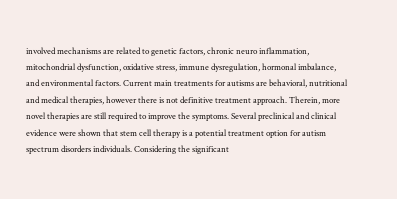involved mechanisms are related to genetic factors, chronic neuro inflammation, mitochondrial dysfunction, oxidative stress, immune dysregulation, hormonal imbalance, and environmental factors. Current main treatments for autisms are behavioral, nutritional and medical therapies, however there is not definitive treatment approach. Therein, more novel therapies are still required to improve the symptoms. Several preclinical and clinical evidence were shown that stem cell therapy is a potential treatment option for autism spectrum disorders individuals. Considering the significant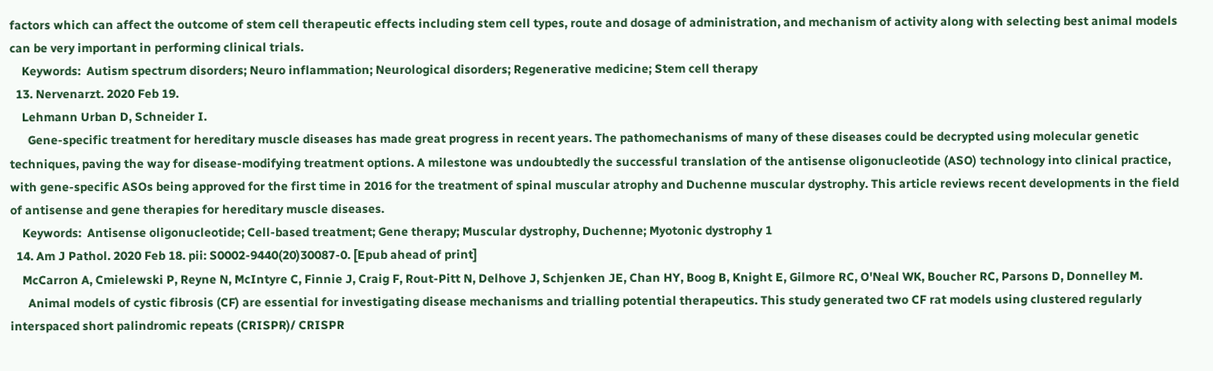factors which can affect the outcome of stem cell therapeutic effects including stem cell types, route and dosage of administration, and mechanism of activity along with selecting best animal models can be very important in performing clinical trials.
    Keywords:  Autism spectrum disorders; Neuro inflammation; Neurological disorders; Regenerative medicine; Stem cell therapy
  13. Nervenarzt. 2020 Feb 19.
    Lehmann Urban D, Schneider I.
      Gene-specific treatment for hereditary muscle diseases has made great progress in recent years. The pathomechanisms of many of these diseases could be decrypted using molecular genetic techniques, paving the way for disease-modifying treatment options. A milestone was undoubtedly the successful translation of the antisense oligonucleotide (ASO) technology into clinical practice, with gene-specific ASOs being approved for the first time in 2016 for the treatment of spinal muscular atrophy and Duchenne muscular dystrophy. This article reviews recent developments in the field of antisense and gene therapies for hereditary muscle diseases.
    Keywords:  Antisense oligonucleotide; Cell-based treatment; Gene therapy; Muscular dystrophy, Duchenne; Myotonic dystrophy 1
  14. Am J Pathol. 2020 Feb 18. pii: S0002-9440(20)30087-0. [Epub ahead of print]
    McCarron A, Cmielewski P, Reyne N, McIntyre C, Finnie J, Craig F, Rout-Pitt N, Delhove J, Schjenken JE, Chan HY, Boog B, Knight E, Gilmore RC, O'Neal WK, Boucher RC, Parsons D, Donnelley M.
      Animal models of cystic fibrosis (CF) are essential for investigating disease mechanisms and trialling potential therapeutics. This study generated two CF rat models using clustered regularly interspaced short palindromic repeats (CRISPR)/ CRISPR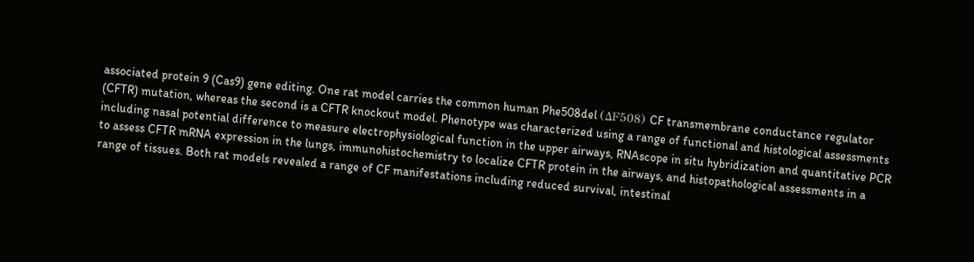associated protein 9 (Cas9) gene editing. One rat model carries the common human Phe508del (ΔF508) CF transmembrane conductance regulator (CFTR) mutation, whereas the second is a CFTR knockout model. Phenotype was characterized using a range of functional and histological assessments including nasal potential difference to measure electrophysiological function in the upper airways, RNAscope in situ hybridization and quantitative PCR to assess CFTR mRNA expression in the lungs, immunohistochemistry to localize CFTR protein in the airways, and histopathological assessments in a range of tissues. Both rat models revealed a range of CF manifestations including reduced survival, intestinal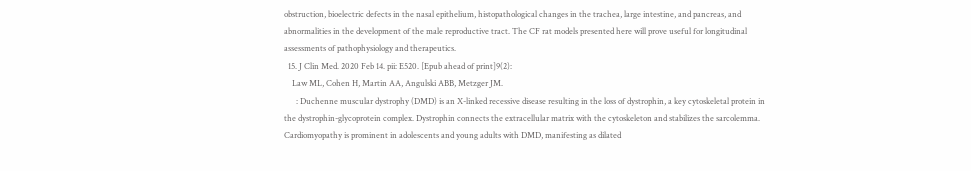obstruction, bioelectric defects in the nasal epithelium, histopathological changes in the trachea, large intestine, and pancreas, and abnormalities in the development of the male reproductive tract. The CF rat models presented here will prove useful for longitudinal assessments of pathophysiology and therapeutics.
  15. J Clin Med. 2020 Feb 14. pii: E520. [Epub ahead of print]9(2):
    Law ML, Cohen H, Martin AA, Angulski ABB, Metzger JM.
      : Duchenne muscular dystrophy (DMD) is an X-linked recessive disease resulting in the loss of dystrophin, a key cytoskeletal protein in the dystrophin-glycoprotein complex. Dystrophin connects the extracellular matrix with the cytoskeleton and stabilizes the sarcolemma. Cardiomyopathy is prominent in adolescents and young adults with DMD, manifesting as dilated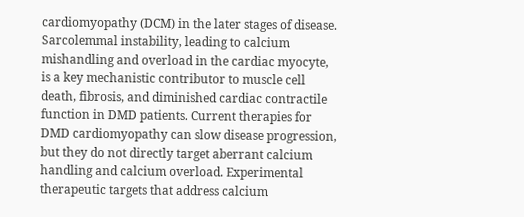cardiomyopathy (DCM) in the later stages of disease. Sarcolemmal instability, leading to calcium mishandling and overload in the cardiac myocyte, is a key mechanistic contributor to muscle cell death, fibrosis, and diminished cardiac contractile function in DMD patients. Current therapies for DMD cardiomyopathy can slow disease progression, but they do not directly target aberrant calcium handling and calcium overload. Experimental therapeutic targets that address calcium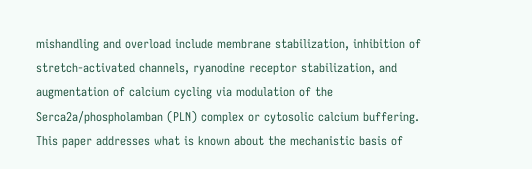mishandling and overload include membrane stabilization, inhibition of stretch-activated channels, ryanodine receptor stabilization, and augmentation of calcium cycling via modulation of the Serca2a/phospholamban (PLN) complex or cytosolic calcium buffering. This paper addresses what is known about the mechanistic basis of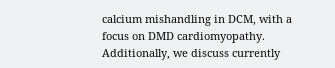calcium mishandling in DCM, with a focus on DMD cardiomyopathy. Additionally, we discuss currently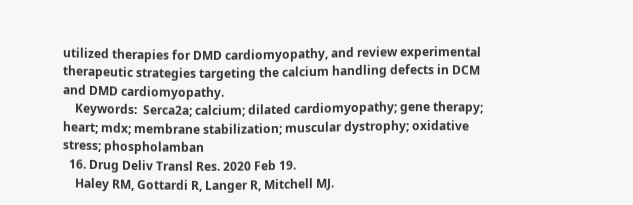utilized therapies for DMD cardiomyopathy, and review experimental therapeutic strategies targeting the calcium handling defects in DCM and DMD cardiomyopathy.
    Keywords:  Serca2a; calcium; dilated cardiomyopathy; gene therapy; heart; mdx; membrane stabilization; muscular dystrophy; oxidative stress; phospholamban
  16. Drug Deliv Transl Res. 2020 Feb 19.
    Haley RM, Gottardi R, Langer R, Mitchell MJ.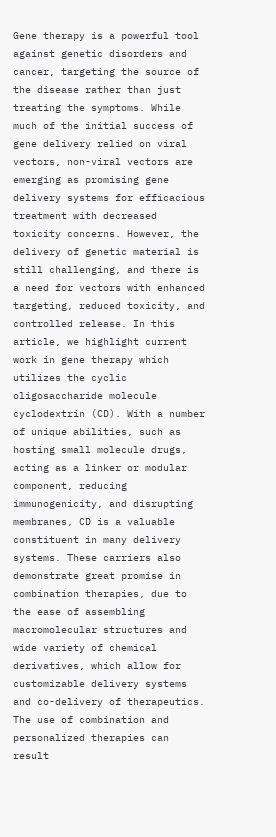Gene therapy is a powerful tool against genetic disorders and cancer, targeting the source of the disease rather than just treating the symptoms. While much of the initial success of gene delivery relied on viral vectors, non-viral vectors are emerging as promising gene delivery systems for efficacious treatment with decreased toxicity concerns. However, the delivery of genetic material is still challenging, and there is a need for vectors with enhanced targeting, reduced toxicity, and controlled release. In this article, we highlight current work in gene therapy which utilizes the cyclic oligosaccharide molecule cyclodextrin (CD). With a number of unique abilities, such as hosting small molecule drugs, acting as a linker or modular component, reducing immunogenicity, and disrupting membranes, CD is a valuable constituent in many delivery systems. These carriers also demonstrate great promise in combination therapies, due to the ease of assembling macromolecular structures and wide variety of chemical derivatives, which allow for customizable delivery systems and co-delivery of therapeutics. The use of combination and personalized therapies can result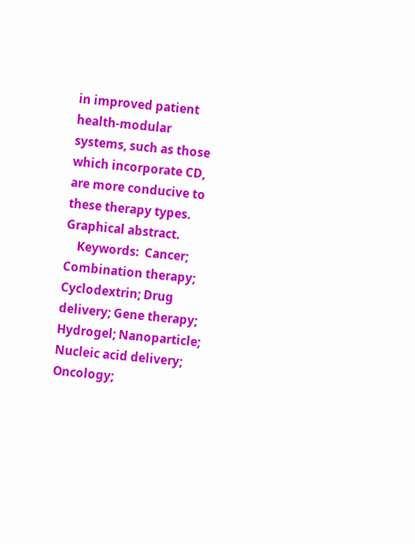in improved patient health-modular systems, such as those which incorporate CD, are more conducive to these therapy types. Graphical abstract.
    Keywords:  Cancer; Combination therapy; Cyclodextrin; Drug delivery; Gene therapy; Hydrogel; Nanoparticle; Nucleic acid delivery; Oncology;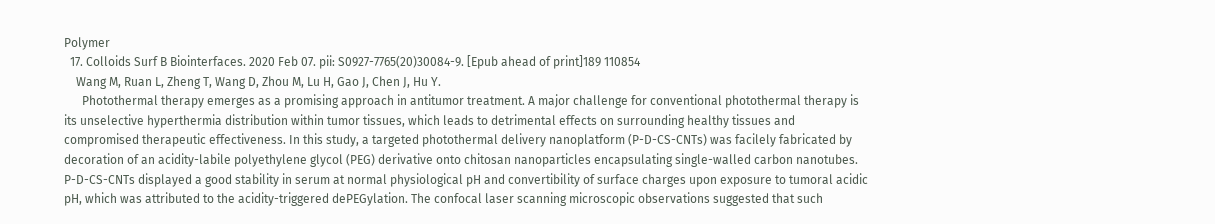Polymer
  17. Colloids Surf B Biointerfaces. 2020 Feb 07. pii: S0927-7765(20)30084-9. [Epub ahead of print]189 110854
    Wang M, Ruan L, Zheng T, Wang D, Zhou M, Lu H, Gao J, Chen J, Hu Y.
      Photothermal therapy emerges as a promising approach in antitumor treatment. A major challenge for conventional photothermal therapy is its unselective hyperthermia distribution within tumor tissues, which leads to detrimental effects on surrounding healthy tissues and compromised therapeutic effectiveness. In this study, a targeted photothermal delivery nanoplatform (P-D-CS-CNTs) was facilely fabricated by decoration of an acidity-labile polyethylene glycol (PEG) derivative onto chitosan nanoparticles encapsulating single-walled carbon nanotubes. P-D-CS-CNTs displayed a good stability in serum at normal physiological pH and convertibility of surface charges upon exposure to tumoral acidic pH, which was attributed to the acidity-triggered dePEGylation. The confocal laser scanning microscopic observations suggested that such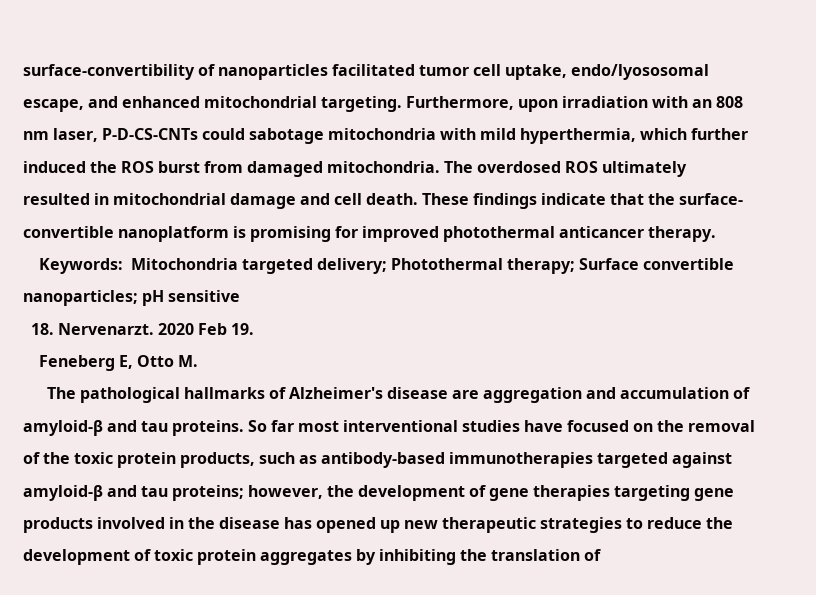surface-convertibility of nanoparticles facilitated tumor cell uptake, endo/lyososomal escape, and enhanced mitochondrial targeting. Furthermore, upon irradiation with an 808 nm laser, P-D-CS-CNTs could sabotage mitochondria with mild hyperthermia, which further induced the ROS burst from damaged mitochondria. The overdosed ROS ultimately resulted in mitochondrial damage and cell death. These findings indicate that the surface-convertible nanoplatform is promising for improved photothermal anticancer therapy.
    Keywords:  Mitochondria targeted delivery; Photothermal therapy; Surface convertible nanoparticles; pH sensitive
  18. Nervenarzt. 2020 Feb 19.
    Feneberg E, Otto M.
      The pathological hallmarks of Alzheimer's disease are aggregation and accumulation of amyloid-β and tau proteins. So far most interventional studies have focused on the removal of the toxic protein products, such as antibody-based immunotherapies targeted against amyloid-β and tau proteins; however, the development of gene therapies targeting gene products involved in the disease has opened up new therapeutic strategies to reduce the development of toxic protein aggregates by inhibiting the translation of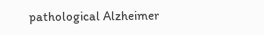pathological Alzheimer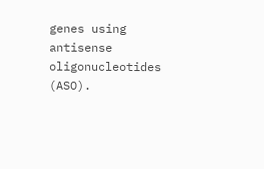genes using antisense oligonucleotides (ASO).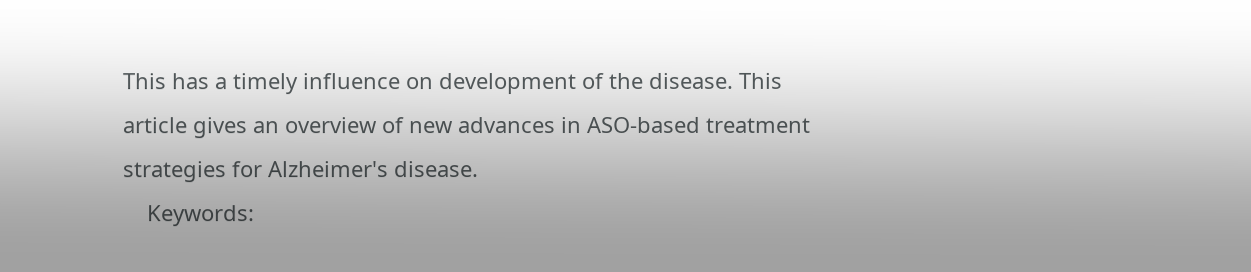This has a timely influence on development of the disease. This article gives an overview of new advances in ASO-based treatment strategies for Alzheimer's disease.
    Keywords: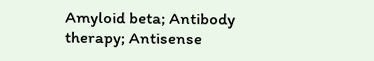Amyloid beta; Antibody therapy; Antisense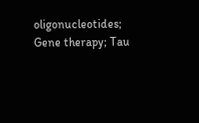oligonucleotides; Gene therapy; Tau